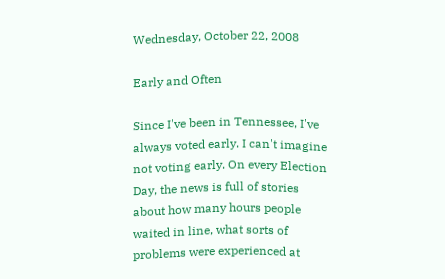Wednesday, October 22, 2008

Early and Often

Since I've been in Tennessee, I've always voted early. I can't imagine not voting early. On every Election Day, the news is full of stories about how many hours people waited in line, what sorts of problems were experienced at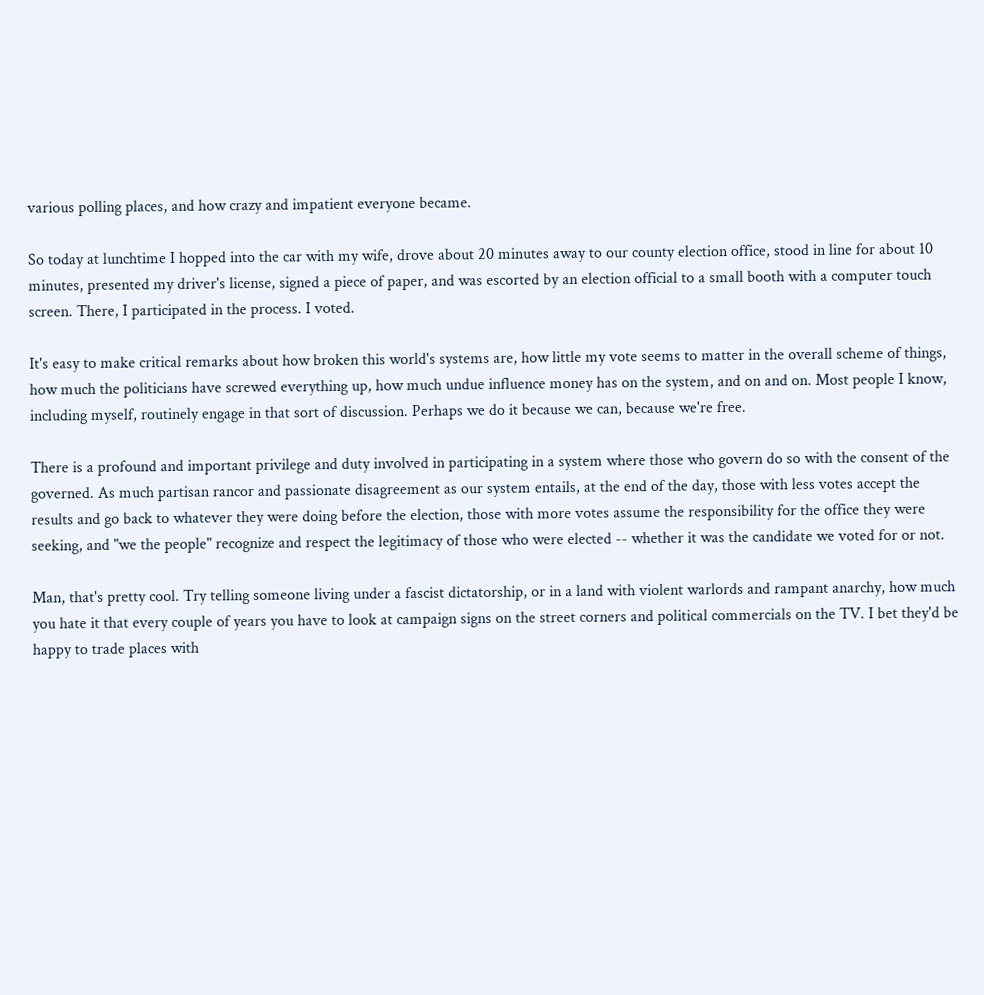various polling places, and how crazy and impatient everyone became.

So today at lunchtime I hopped into the car with my wife, drove about 20 minutes away to our county election office, stood in line for about 10 minutes, presented my driver's license, signed a piece of paper, and was escorted by an election official to a small booth with a computer touch screen. There, I participated in the process. I voted.

It's easy to make critical remarks about how broken this world's systems are, how little my vote seems to matter in the overall scheme of things, how much the politicians have screwed everything up, how much undue influence money has on the system, and on and on. Most people I know, including myself, routinely engage in that sort of discussion. Perhaps we do it because we can, because we're free.

There is a profound and important privilege and duty involved in participating in a system where those who govern do so with the consent of the governed. As much partisan rancor and passionate disagreement as our system entails, at the end of the day, those with less votes accept the results and go back to whatever they were doing before the election, those with more votes assume the responsibility for the office they were seeking, and "we the people" recognize and respect the legitimacy of those who were elected -- whether it was the candidate we voted for or not.

Man, that's pretty cool. Try telling someone living under a fascist dictatorship, or in a land with violent warlords and rampant anarchy, how much you hate it that every couple of years you have to look at campaign signs on the street corners and political commercials on the TV. I bet they'd be happy to trade places with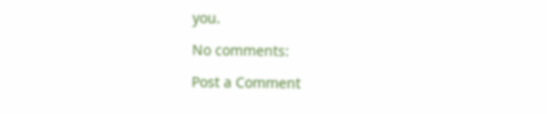you.

No comments:

Post a Comment